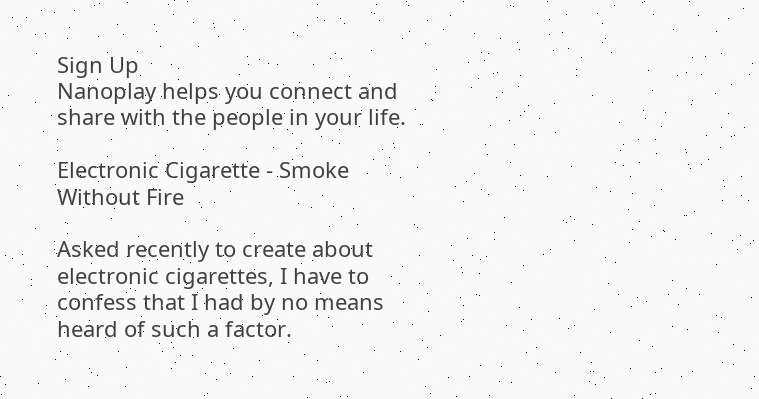Sign Up
Nanoplay helps you connect and share with the people in your life.

Electronic Cigarette - Smoke Without Fire

Asked recently to create about electronic cigarettes, I have to confess that I had by no means heard of such a factor.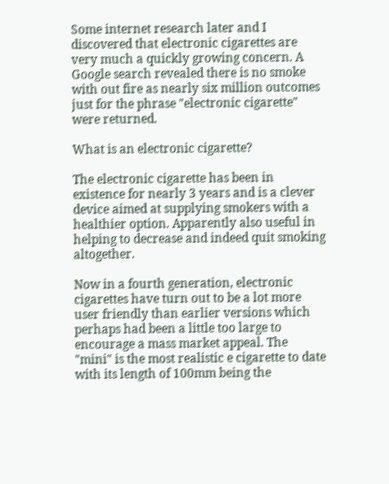Some internet research later and I discovered that electronic cigarettes are very much a quickly growing concern. A Google search revealed there is no smoke with out fire as nearly six million outcomes just for the phrase "electronic cigarette" were returned.

What is an electronic cigarette?

The electronic cigarette has been in existence for nearly 3 years and is a clever device aimed at supplying smokers with a healthier option. Apparently also useful in helping to decrease and indeed quit smoking altogether.

Now in a fourth generation, electronic cigarettes have turn out to be a lot more user friendly than earlier versions which perhaps had been a little too large to encourage a mass market appeal. The "mini" is the most realistic e cigarette to date with its length of 100mm being the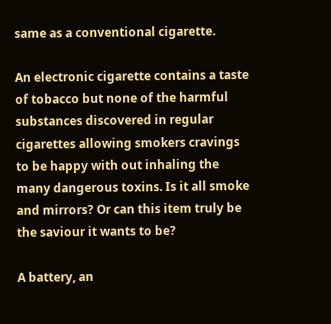same as a conventional cigarette.

An electronic cigarette contains a taste of tobacco but none of the harmful substances discovered in regular cigarettes allowing smokers cravings to be happy with out inhaling the many dangerous toxins. Is it all smoke and mirrors? Or can this item truly be the saviour it wants to be?

A battery, an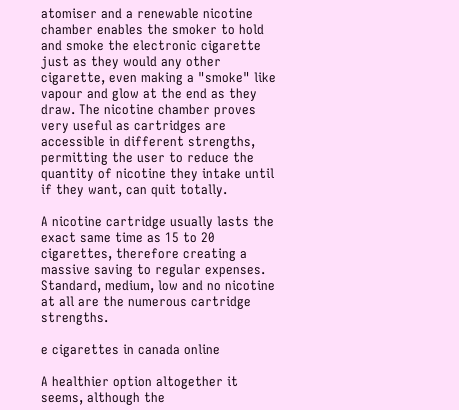atomiser and a renewable nicotine chamber enables the smoker to hold and smoke the electronic cigarette just as they would any other cigarette, even making a "smoke" like vapour and glow at the end as they draw. The nicotine chamber proves very useful as cartridges are accessible in different strengths, permitting the user to reduce the quantity of nicotine they intake until if they want, can quit totally.

A nicotine cartridge usually lasts the exact same time as 15 to 20 cigarettes, therefore creating a massive saving to regular expenses. Standard, medium, low and no nicotine at all are the numerous cartridge strengths.

e cigarettes in canada online

A healthier option altogether it seems, although the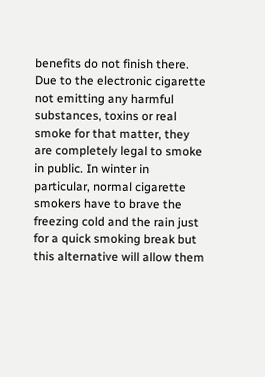benefits do not finish there. Due to the electronic cigarette not emitting any harmful substances, toxins or real smoke for that matter, they are completely legal to smoke in public. In winter in particular, normal cigarette smokers have to brave the freezing cold and the rain just for a quick smoking break but this alternative will allow them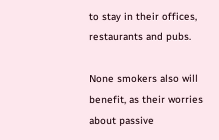to stay in their offices, restaurants and pubs.

None smokers also will benefit, as their worries about passive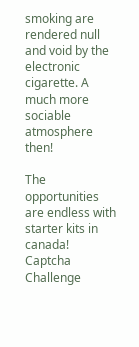smoking are rendered null and void by the electronic cigarette. A much more sociable atmosphere then!

The opportunities are endless with starter kits in canada!
Captcha Challenge